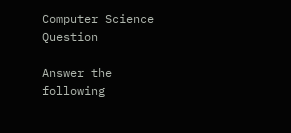Computer Science Question

Answer the following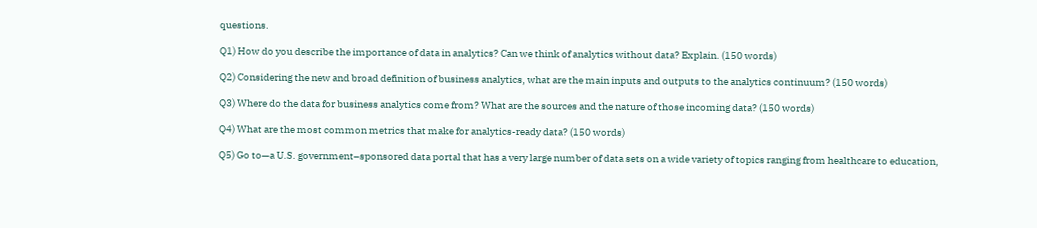questions.

Q1) How do you describe the importance of data in analytics? Can we think of analytics without data? Explain. (150 words)

Q2) Considering the new and broad definition of business analytics, what are the main inputs and outputs to the analytics continuum? (150 words)

Q3) Where do the data for business analytics come from? What are the sources and the nature of those incoming data? (150 words)

Q4) What are the most common metrics that make for analytics-ready data? (150 words)

Q5) Go to—a U.S. government–sponsored data portal that has a very large number of data sets on a wide variety of topics ranging from healthcare to education,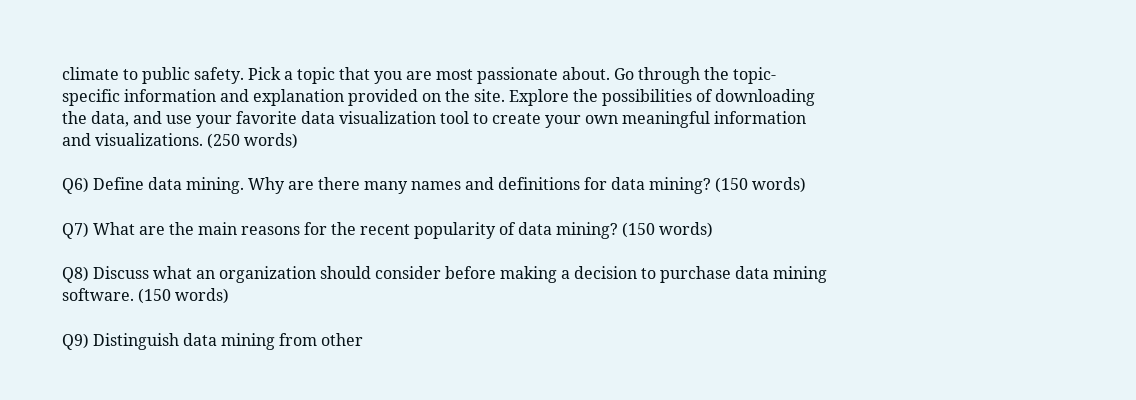climate to public safety. Pick a topic that you are most passionate about. Go through the topic-specific information and explanation provided on the site. Explore the possibilities of downloading the data, and use your favorite data visualization tool to create your own meaningful information and visualizations. (250 words)

Q6) Define data mining. Why are there many names and definitions for data mining? (150 words)

Q7) What are the main reasons for the recent popularity of data mining? (150 words)

Q8) Discuss what an organization should consider before making a decision to purchase data mining software. (150 words)

Q9) Distinguish data mining from other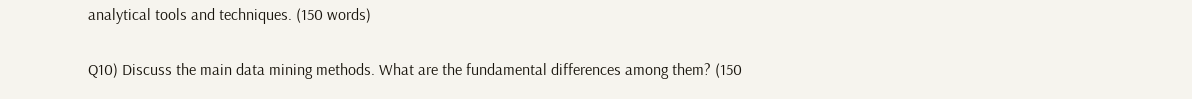analytical tools and techniques. (150 words)

Q10) Discuss the main data mining methods. What are the fundamental differences among them? (150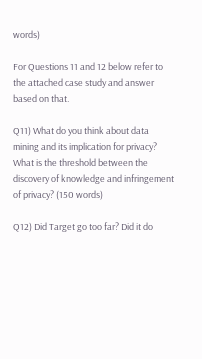words)

For Questions 11 and 12 below refer to the attached case study and answer based on that.

Q11) What do you think about data mining and its implication for privacy? What is the threshold between the discovery of knowledge and infringement of privacy? (150 words)

Q12) Did Target go too far? Did it do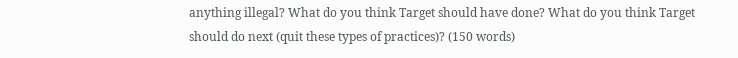anything illegal? What do you think Target should have done? What do you think Target should do next (quit these types of practices)? (150 words)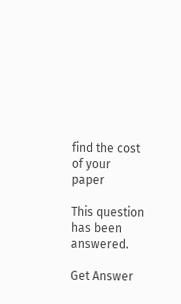find the cost of your paper

This question has been answered.

Get Answer